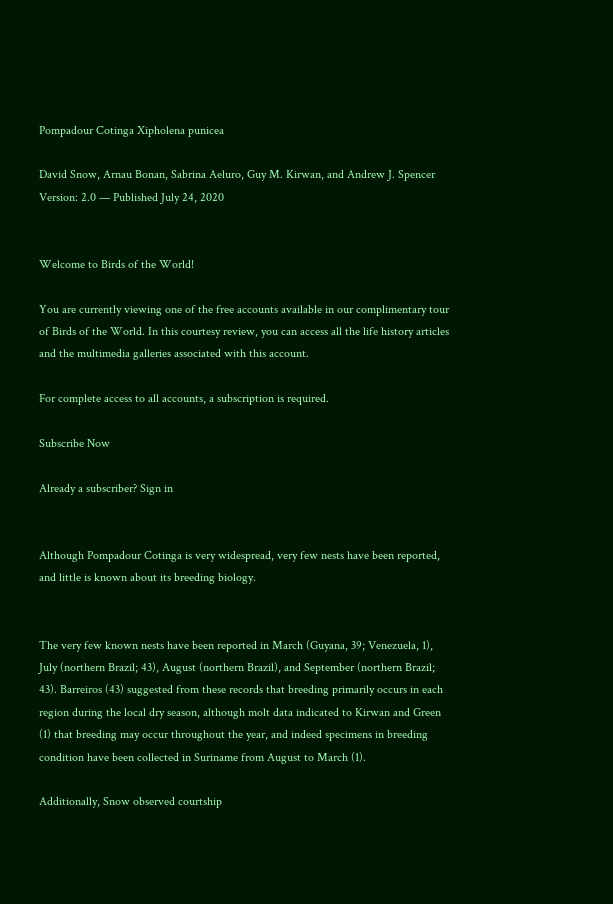Pompadour Cotinga Xipholena punicea

David Snow, Arnau Bonan, Sabrina Aeluro, Guy M. Kirwan, and Andrew J. Spencer
Version: 2.0 — Published July 24, 2020


Welcome to Birds of the World!

You are currently viewing one of the free accounts available in our complimentary tour of Birds of the World. In this courtesy review, you can access all the life history articles and the multimedia galleries associated with this account.

For complete access to all accounts, a subscription is required.

Subscribe Now

Already a subscriber? Sign in


Although Pompadour Cotinga is very widespread, very few nests have been reported, and little is known about its breeding biology.


The very few known nests have been reported in March (Guyana, 39; Venezuela, 1), July (northern Brazil; 43), August (northern Brazil), and September (northern Brazil; 43). Barreiros (43) suggested from these records that breeding primarily occurs in each region during the local dry season, although molt data indicated to Kirwan and Green (1) that breeding may occur throughout the year, and indeed specimens in breeding condition have been collected in Suriname from August to March (1).

Additionally, Snow observed courtship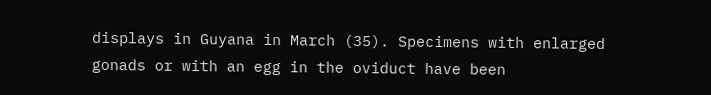displays in Guyana in March (35). Specimens with enlarged gonads or with an egg in the oviduct have been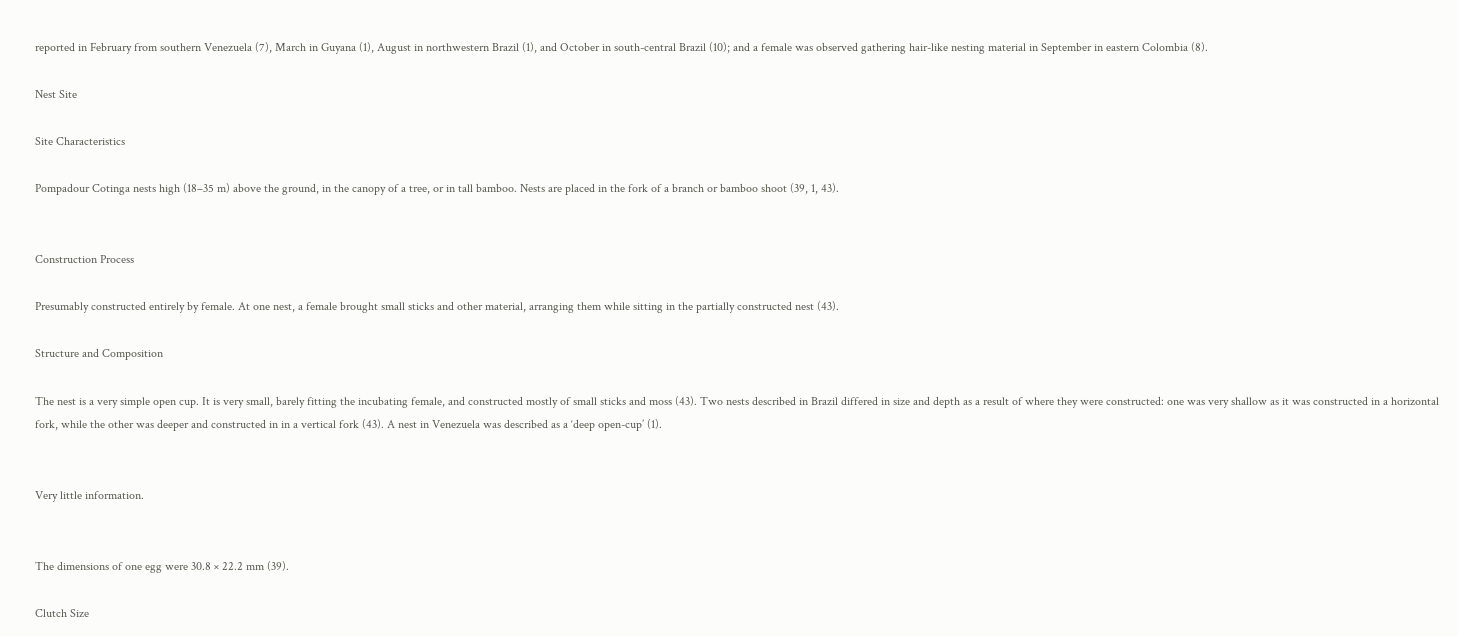reported in February from southern Venezuela (7), March in Guyana (1), August in northwestern Brazil (1), and October in south-central Brazil (10); and a female was observed gathering hair-like nesting material in September in eastern Colombia (8).

Nest Site

Site Characteristics

Pompadour Cotinga nests high (18–35 m) above the ground, in the canopy of a tree, or in tall bamboo. Nests are placed in the fork of a branch or bamboo shoot (39, 1, 43).


Construction Process

Presumably constructed entirely by female. At one nest, a female brought small sticks and other material, arranging them while sitting in the partially constructed nest (43).

Structure and Composition

The nest is a very simple open cup. It is very small, barely fitting the incubating female, and constructed mostly of small sticks and moss (43). Two nests described in Brazil differed in size and depth as a result of where they were constructed: one was very shallow as it was constructed in a horizontal fork, while the other was deeper and constructed in in a vertical fork (43). A nest in Venezuela was described as a ‘deep open-cup’ (1).


Very little information.


The dimensions of one egg were 30.8 × 22.2 mm (39).

Clutch Size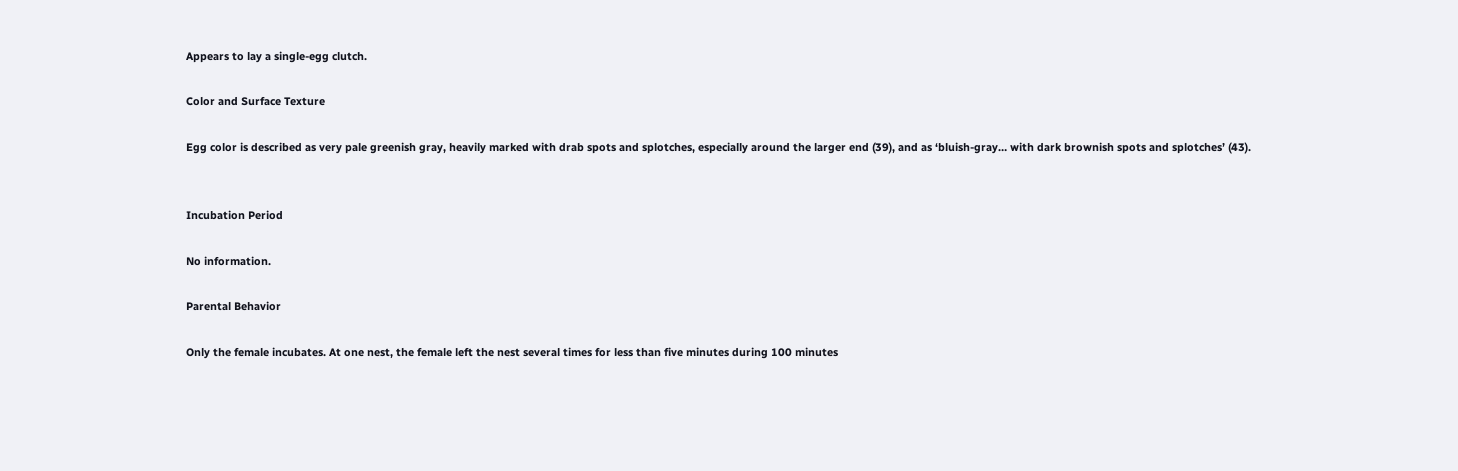Appears to lay a single-egg clutch.

Color and Surface Texture

Egg color is described as very pale greenish gray, heavily marked with drab spots and splotches, especially around the larger end (39), and as ‘bluish-gray… with dark brownish spots and splotches’ (43).


Incubation Period

No information.

Parental Behavior

Only the female incubates. At one nest, the female left the nest several times for less than five minutes during 100 minutes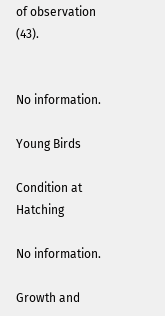of observation (43).


No information.

Young Birds

Condition at Hatching

No information.

Growth and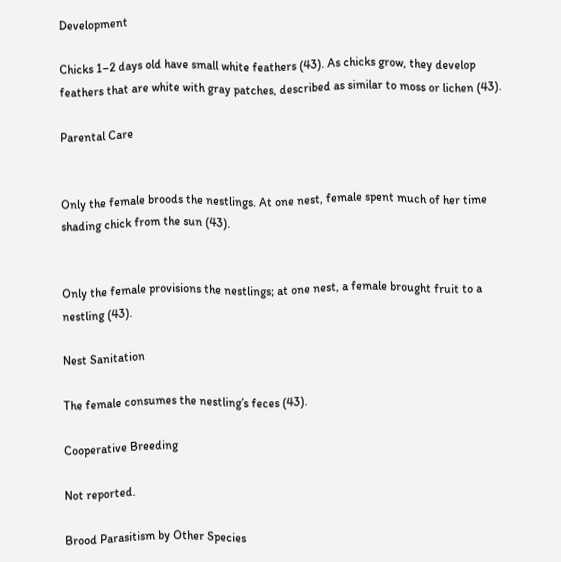Development

Chicks 1–2 days old have small white feathers (43). As chicks grow, they develop feathers that are white with gray patches, described as similar to moss or lichen (43).

Parental Care


Only the female broods the nestlings. At one nest, female spent much of her time shading chick from the sun (43).


Only the female provisions the nestlings; at one nest, a female brought fruit to a nestling (43).

Nest Sanitation

The female consumes the nestling’s feces (43).

Cooperative Breeding

Not reported.

Brood Parasitism by Other Species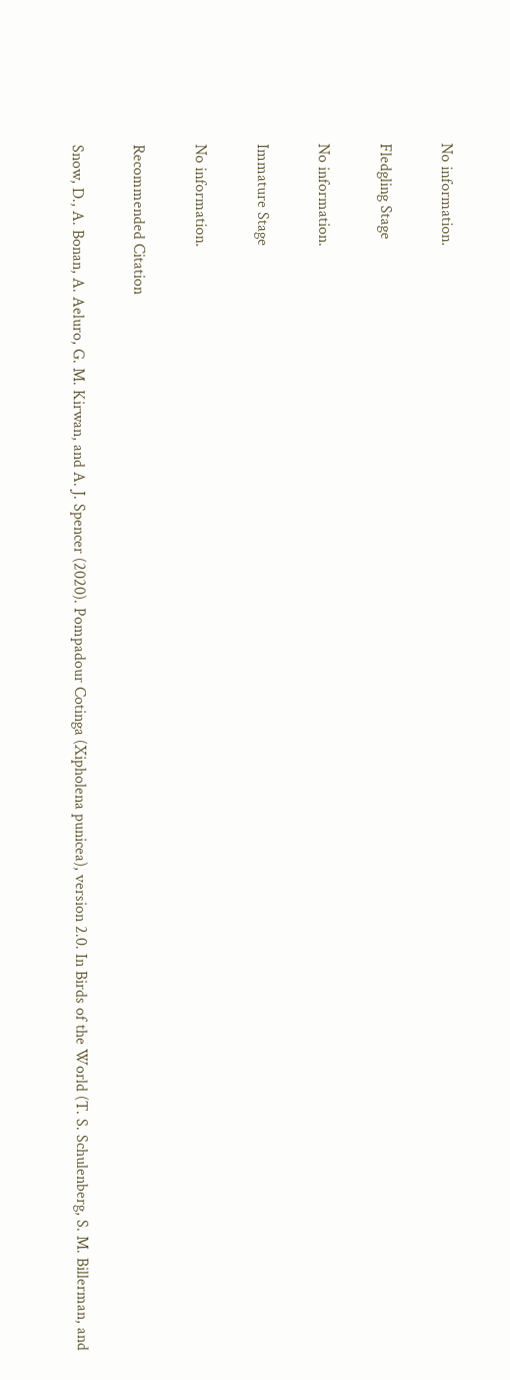No information.

Fledgling Stage

No information.

Immature Stage

No information.

Recommended Citation

Snow, D., A. Bonan, A. Aeluro, G. M. Kirwan, and A. J. Spencer (2020). Pompadour Cotinga (Xipholena punicea), version 2.0. In Birds of the World (T. S. Schulenberg, S. M. Billerman, and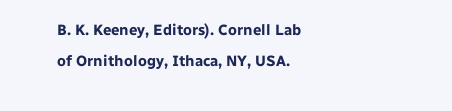B. K. Keeney, Editors). Cornell Lab of Ornithology, Ithaca, NY, USA.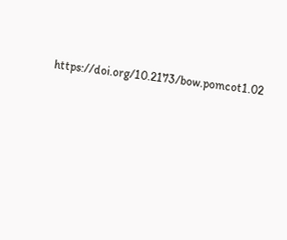https://doi.org/10.2173/bow.pomcot1.02